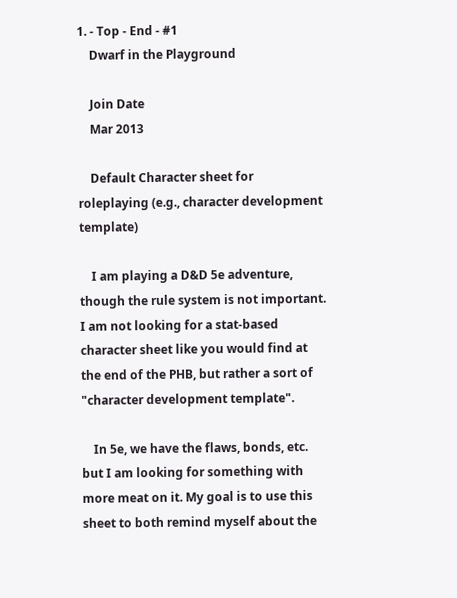1. - Top - End - #1
    Dwarf in the Playground

    Join Date
    Mar 2013

    Default Character sheet for roleplaying (e.g., character development template)

    I am playing a D&D 5e adventure, though the rule system is not important. I am not looking for a stat-based character sheet like you would find at the end of the PHB, but rather a sort of "character development template".

    In 5e, we have the flaws, bonds, etc. but I am looking for something with more meat on it. My goal is to use this sheet to both remind myself about the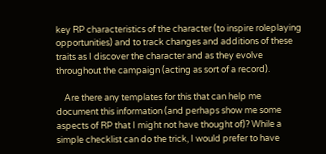key RP characteristics of the character (to inspire roleplaying opportunities) and to track changes and additions of these traits as I discover the character and as they evolve throughout the campaign (acting as sort of a record).

    Are there any templates for this that can help me document this information (and perhaps show me some aspects of RP that I might not have thought of)? While a simple checklist can do the trick, I would prefer to have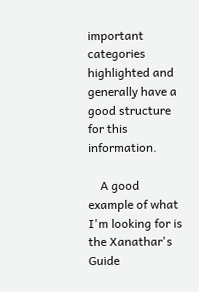important categories highlighted and generally have a good structure for this information.

    A good example of what I'm looking for is the Xanathar's Guide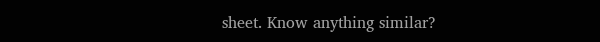sheet. Know anything similar?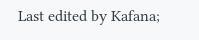Last edited by Kafana;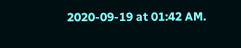2020-09-19 at 01:42 AM.